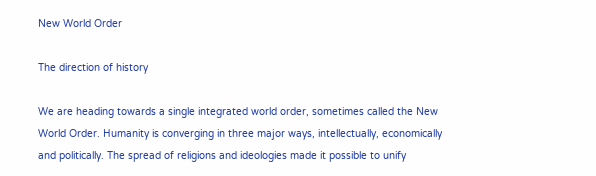New World Order

The direction of history

We are heading towards a single integrated world order, sometimes called the New World Order. Humanity is converging in three major ways, intellectually, economically and politically. The spread of religions and ideologies made it possible to unify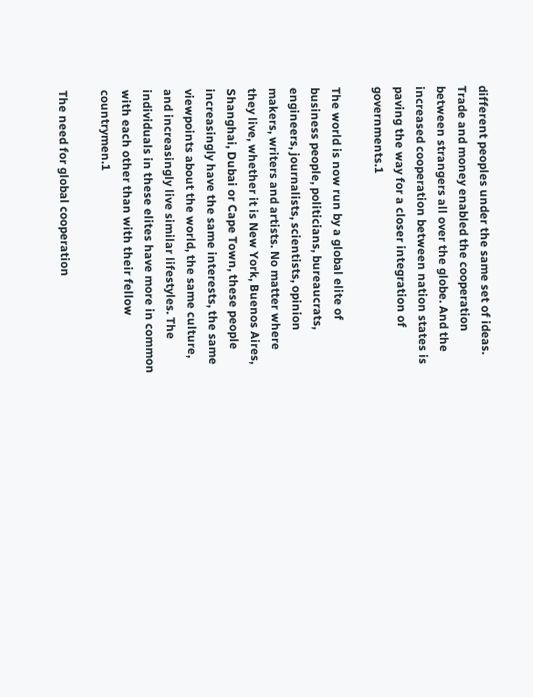different peoples under the same set of ideas. Trade and money enabled the cooperation between strangers all over the globe. And the increased cooperation between nation states is paving the way for a closer integration of governments.1

The world is now run by a global elite of business people, politicians, bureaucrats, engineers, journalists, scientists, opinion makers, writers and artists. No matter where they live, whether it is New York, Buenos Aires, Shanghai, Dubai or Cape Town, these people increasingly have the same interests, the same viewpoints about the world, the same culture, and increasingly live similar lifestyles. The individuals in these elites have more in common with each other than with their fellow countrymen.1

The need for global cooperation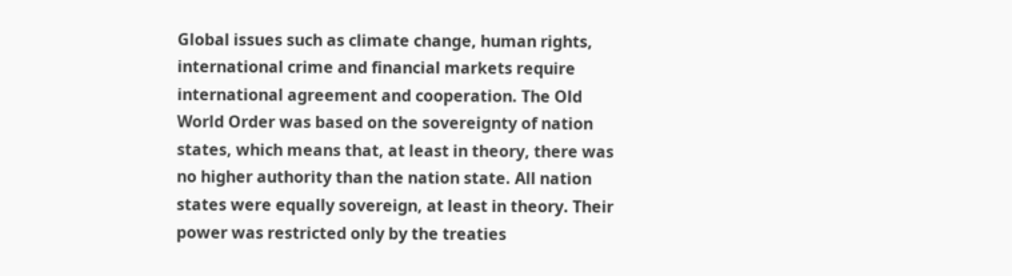Global issues such as climate change, human rights, international crime and financial markets require international agreement and cooperation. The Old World Order was based on the sovereignty of nation states, which means that, at least in theory, there was no higher authority than the nation state. All nation states were equally sovereign, at least in theory. Their power was restricted only by the treaties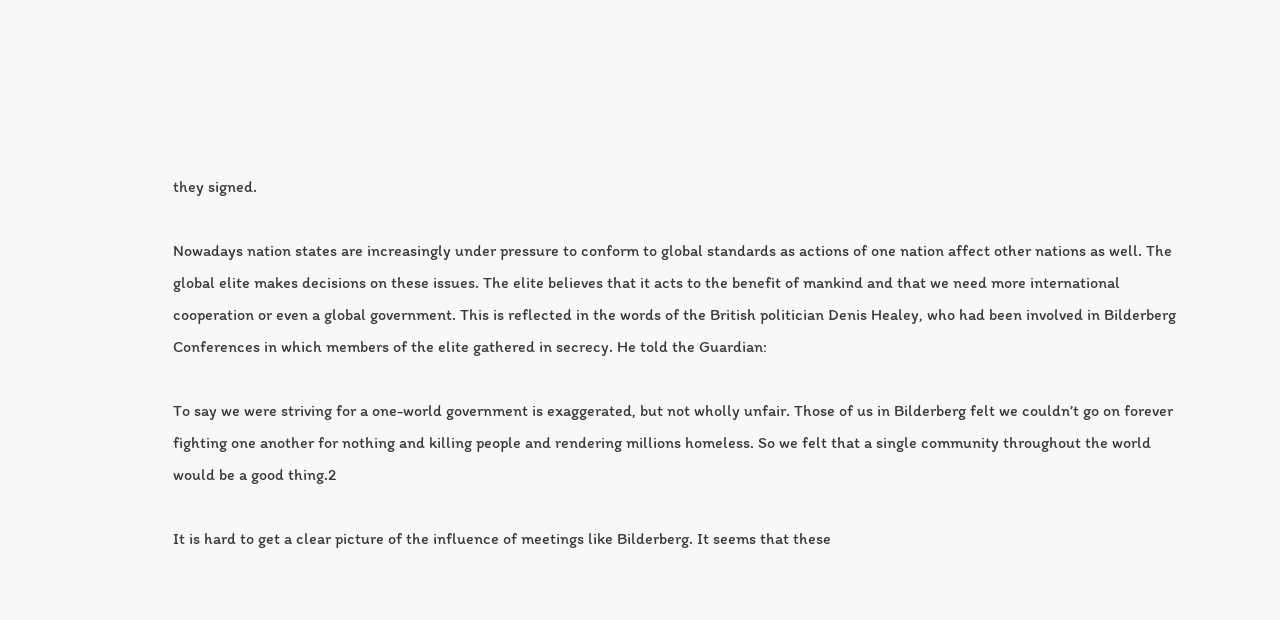they signed.

Nowadays nation states are increasingly under pressure to conform to global standards as actions of one nation affect other nations as well. The global elite makes decisions on these issues. The elite believes that it acts to the benefit of mankind and that we need more international cooperation or even a global government. This is reflected in the words of the British politician Denis Healey, who had been involved in Bilderberg Conferences in which members of the elite gathered in secrecy. He told the Guardian:

To say we were striving for a one-world government is exaggerated, but not wholly unfair. Those of us in Bilderberg felt we couldn’t go on forever fighting one another for nothing and killing people and rendering millions homeless. So we felt that a single community throughout the world would be a good thing.2

It is hard to get a clear picture of the influence of meetings like Bilderberg. It seems that these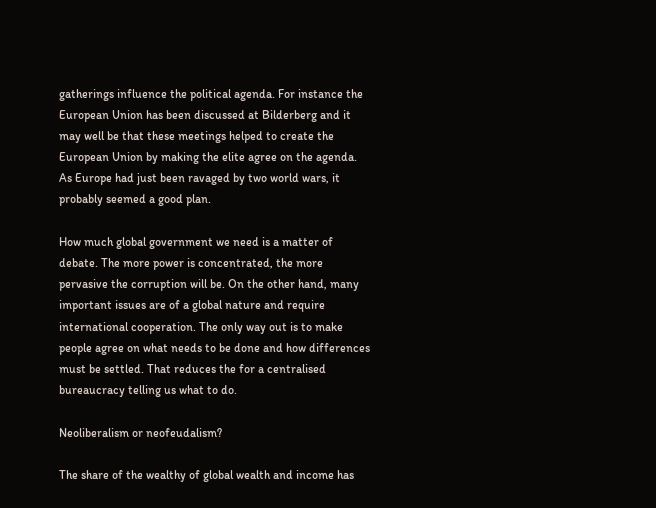gatherings influence the political agenda. For instance the European Union has been discussed at Bilderberg and it may well be that these meetings helped to create the European Union by making the elite agree on the agenda. As Europe had just been ravaged by two world wars, it probably seemed a good plan.

How much global government we need is a matter of debate. The more power is concentrated, the more pervasive the corruption will be. On the other hand, many important issues are of a global nature and require international cooperation. The only way out is to make people agree on what needs to be done and how differences must be settled. That reduces the for a centralised bureaucracy telling us what to do.

Neoliberalism or neofeudalism?

The share of the wealthy of global wealth and income has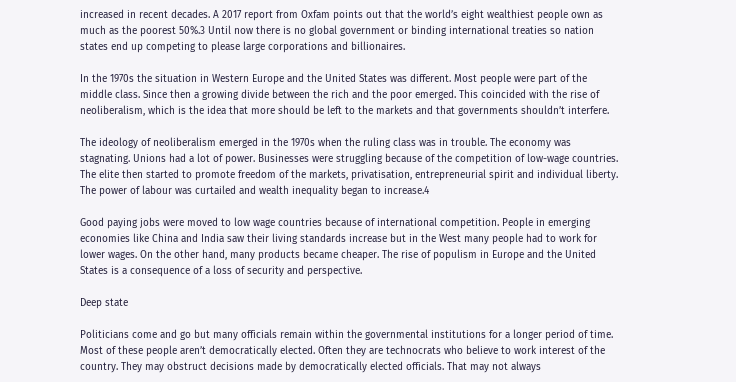increased in recent decades. A 2017 report from Oxfam points out that the world’s eight wealthiest people own as much as the poorest 50%.3 Until now there is no global government or binding international treaties so nation states end up competing to please large corporations and billionaires.

In the 1970s the situation in Western Europe and the United States was different. Most people were part of the middle class. Since then a growing divide between the rich and the poor emerged. This coincided with the rise of neoliberalism, which is the idea that more should be left to the markets and that governments shouldn’t interfere.

The ideology of neoliberalism emerged in the 1970s when the ruling class was in trouble. The economy was stagnating. Unions had a lot of power. Businesses were struggling because of the competition of low-wage countries. The elite then started to promote freedom of the markets, privatisation, entrepreneurial spirit and individual liberty. The power of labour was curtailed and wealth inequality began to increase.4

Good paying jobs were moved to low wage countries because of international competition. People in emerging economies like China and India saw their living standards increase but in the West many people had to work for lower wages. On the other hand, many products became cheaper. The rise of populism in Europe and the United States is a consequence of a loss of security and perspective.

Deep state

Politicians come and go but many officials remain within the governmental institutions for a longer period of time. Most of these people aren’t democratically elected. Often they are technocrats who believe to work interest of the country. They may obstruct decisions made by democratically elected officials. That may not always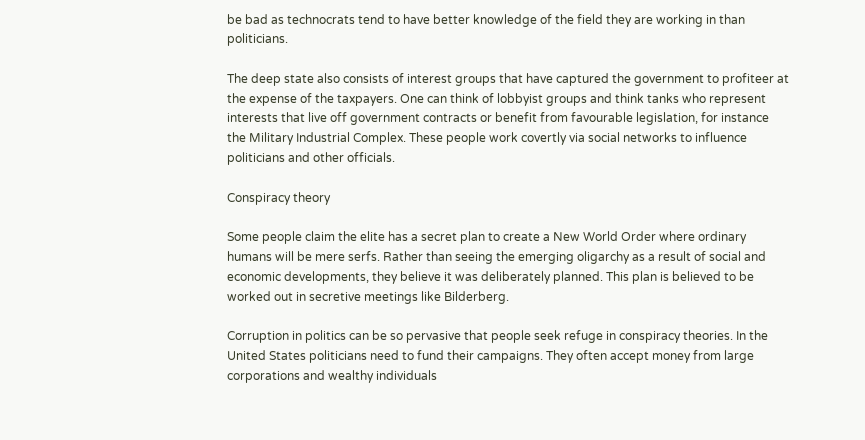be bad as technocrats tend to have better knowledge of the field they are working in than politicians.

The deep state also consists of interest groups that have captured the government to profiteer at the expense of the taxpayers. One can think of lobbyist groups and think tanks who represent interests that live off government contracts or benefit from favourable legislation, for instance  the Military Industrial Complex. These people work covertly via social networks to influence politicians and other officials.

Conspiracy theory

Some people claim the elite has a secret plan to create a New World Order where ordinary humans will be mere serfs. Rather than seeing the emerging oligarchy as a result of social and economic developments, they believe it was deliberately planned. This plan is believed to be worked out in secretive meetings like Bilderberg.

Corruption in politics can be so pervasive that people seek refuge in conspiracy theories. In the United States politicians need to fund their campaigns. They often accept money from large corporations and wealthy individuals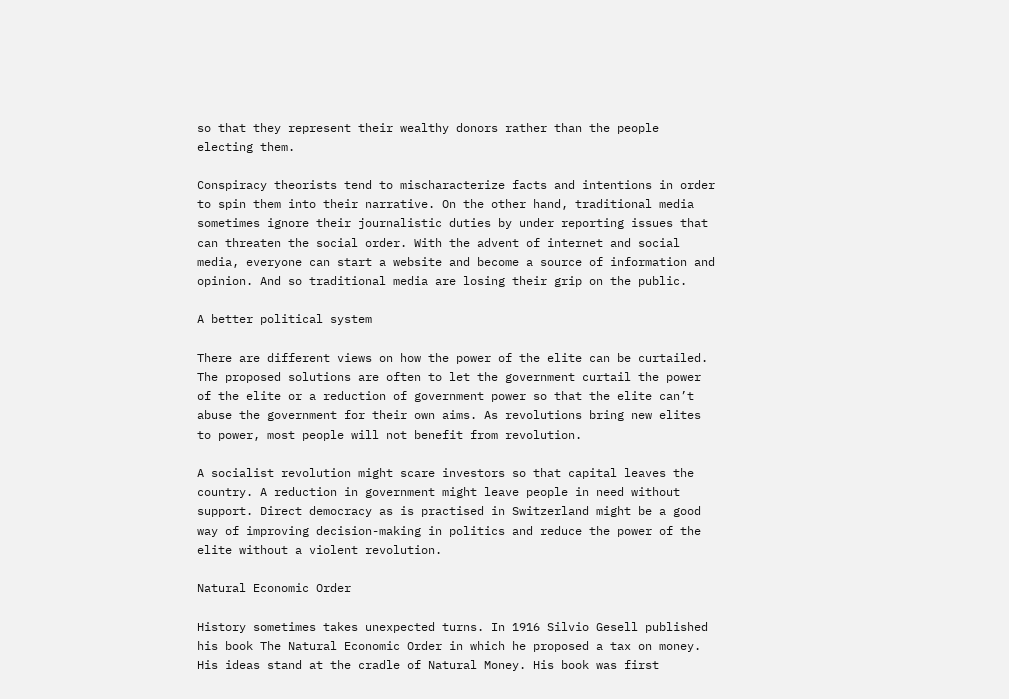so that they represent their wealthy donors rather than the people electing them.

Conspiracy theorists tend to mischaracterize facts and intentions in order to spin them into their narrative. On the other hand, traditional media sometimes ignore their journalistic duties by under reporting issues that can threaten the social order. With the advent of internet and social media, everyone can start a website and become a source of information and opinion. And so traditional media are losing their grip on the public.

A better political system

There are different views on how the power of the elite can be curtailed. The proposed solutions are often to let the government curtail the power of the elite or a reduction of government power so that the elite can’t abuse the government for their own aims. As revolutions bring new elites to power, most people will not benefit from revolution.

A socialist revolution might scare investors so that capital leaves the country. A reduction in government might leave people in need without support. Direct democracy as is practised in Switzerland might be a good way of improving decision-making in politics and reduce the power of the elite without a violent revolution.

Natural Economic Order

History sometimes takes unexpected turns. In 1916 Silvio Gesell published his book The Natural Economic Order in which he proposed a tax on money. His ideas stand at the cradle of Natural Money. His book was first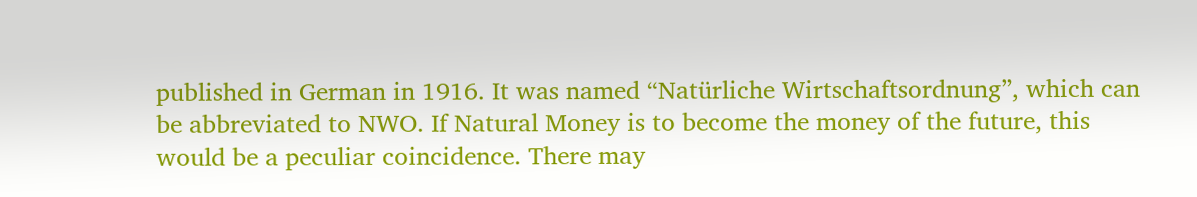published in German in 1916. It was named “Natürliche Wirtschaftsordnung”, which can be abbreviated to NWO. If Natural Money is to become the money of the future, this would be a peculiar coincidence. There may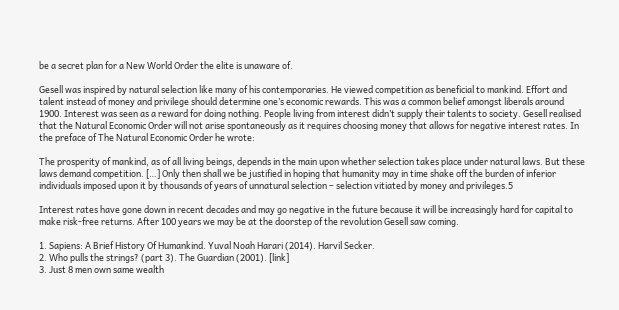be a secret plan for a New World Order the elite is unaware of.

Gesell was inspired by natural selection like many of his contemporaries. He viewed competition as beneficial to mankind. Effort and talent instead of money and privilege should determine one’s economic rewards. This was a common belief amongst liberals around 1900. Interest was seen as a reward for doing nothing. People living from interest didn’t supply their talents to society. Gesell realised that the Natural Economic Order will not arise spontaneously as it requires choosing money that allows for negative interest rates. In the preface of The Natural Economic Order he wrote:

The prosperity of mankind, as of all living beings, depends in the main upon whether selection takes place under natural laws. But these laws demand competition. […] Only then shall we be justified in hoping that humanity may in time shake off the burden of inferior individuals imposed upon it by thousands of years of unnatural selection – selection vitiated by money and privileges.5

Interest rates have gone down in recent decades and may go negative in the future because it will be increasingly hard for capital to make risk-free returns. After 100 years we may be at the doorstep of the revolution Gesell saw coming.

1. Sapiens: A Brief History Of Humankind. Yuval Noah Harari (2014). Harvil Secker.
2. Who pulls the strings? (part 3). The Guardian (2001). [link]
3. Just 8 men own same wealth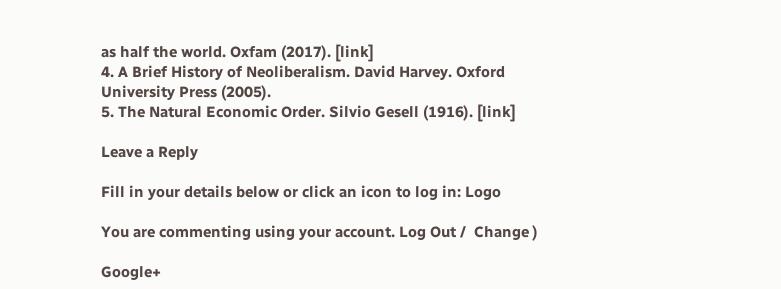as half the world. Oxfam (2017). [link]
4. A Brief History of Neoliberalism. David Harvey. Oxford University Press (2005).
5. The Natural Economic Order. Silvio Gesell (1916). [link]

Leave a Reply

Fill in your details below or click an icon to log in: Logo

You are commenting using your account. Log Out /  Change )

Google+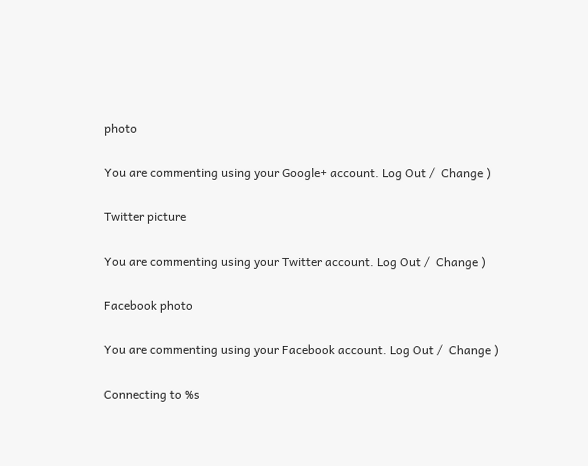photo

You are commenting using your Google+ account. Log Out /  Change )

Twitter picture

You are commenting using your Twitter account. Log Out /  Change )

Facebook photo

You are commenting using your Facebook account. Log Out /  Change )

Connecting to %s